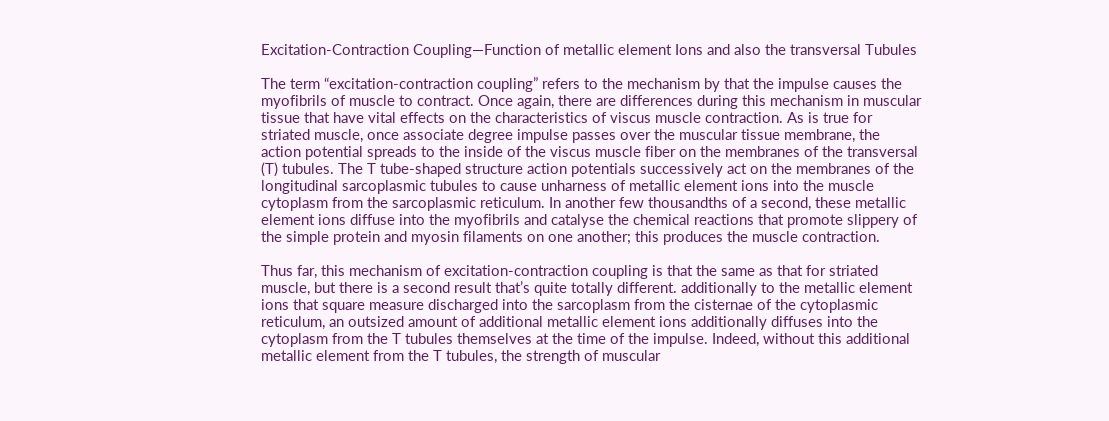Excitation-Contraction Coupling—Function of metallic element Ions and also the transversal Tubules

The term “excitation-contraction coupling” refers to the mechanism by that the impulse causes the myofibrils of muscle to contract. Once again, there are differences during this mechanism in muscular tissue that have vital effects on the characteristics of viscus muscle contraction. As is true for striated muscle, once associate degree impulse passes over the muscular tissue membrane, the action potential spreads to the inside of the viscus muscle fiber on the membranes of the transversal (T) tubules. The T tube-shaped structure action potentials successively act on the membranes of the longitudinal sarcoplasmic tubules to cause unharness of metallic element ions into the muscle cytoplasm from the sarcoplasmic reticulum. In another few thousandths of a second, these metallic element ions diffuse into the myofibrils and catalyse the chemical reactions that promote slippery of the simple protein and myosin filaments on one another; this produces the muscle contraction.

Thus far, this mechanism of excitation-contraction coupling is that the same as that for striated muscle, but there is a second result that’s quite totally different. additionally to the metallic element ions that square measure discharged into the sarcoplasm from the cisternae of the cytoplasmic reticulum, an outsized amount of additional metallic element ions additionally diffuses into the cytoplasm from the T tubules themselves at the time of the impulse. Indeed, without this additional metallic element from the T tubules, the strength of muscular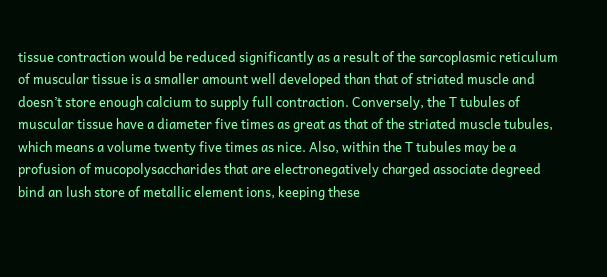tissue contraction would be reduced significantly as a result of the sarcoplasmic reticulum of muscular tissue is a smaller amount well developed than that of striated muscle and doesn’t store enough calcium to supply full contraction. Conversely, the T tubules of muscular tissue have a diameter five times as great as that of the striated muscle tubules, which means a volume twenty five times as nice. Also, within the T tubules may be a profusion of mucopolysaccharides that are electronegatively charged associate degreed bind an lush store of metallic element ions, keeping these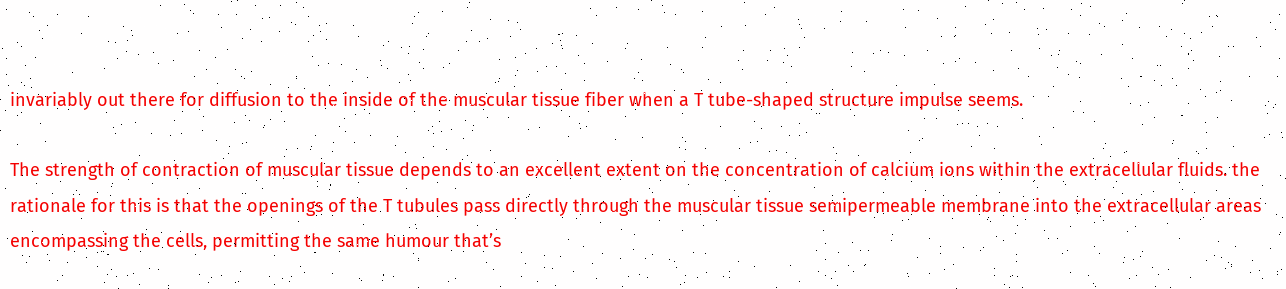invariably out there for diffusion to the inside of the muscular tissue fiber when a T tube-shaped structure impulse seems.

The strength of contraction of muscular tissue depends to an excellent extent on the concentration of calcium ions within the extracellular fluids. the rationale for this is that the openings of the T tubules pass directly through the muscular tissue semipermeable membrane into the extracellular areas encompassing the cells, permitting the same humour that’s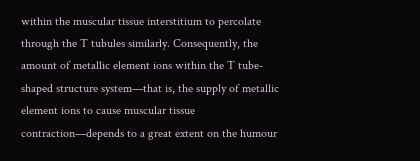within the muscular tissue interstitium to percolate through the T tubules similarly. Consequently, the amount of metallic element ions within the T tube-shaped structure system—that is, the supply of metallic element ions to cause muscular tissue contraction—depends to a great extent on the humour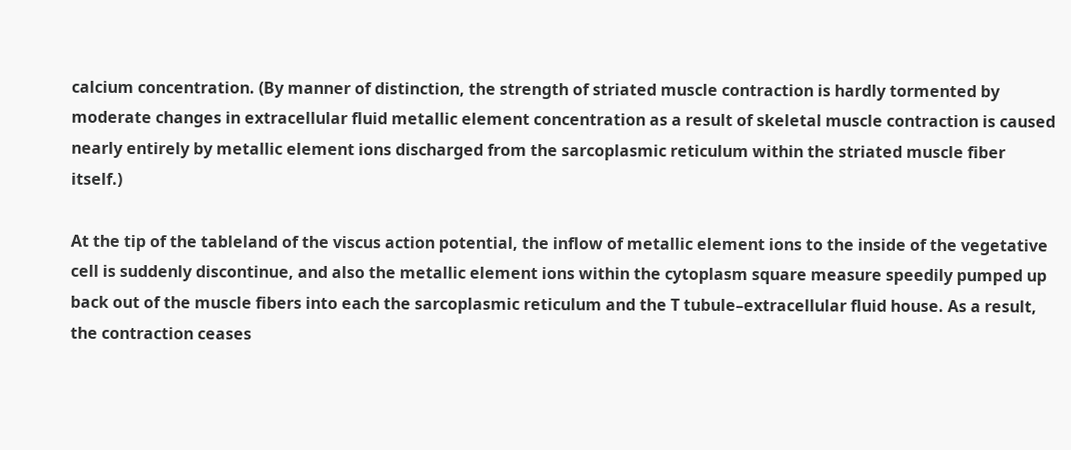calcium concentration. (By manner of distinction, the strength of striated muscle contraction is hardly tormented by moderate changes in extracellular fluid metallic element concentration as a result of skeletal muscle contraction is caused nearly entirely by metallic element ions discharged from the sarcoplasmic reticulum within the striated muscle fiber itself.)

At the tip of the tableland of the viscus action potential, the inflow of metallic element ions to the inside of the vegetative cell is suddenly discontinue, and also the metallic element ions within the cytoplasm square measure speedily pumped up back out of the muscle fibers into each the sarcoplasmic reticulum and the T tubule–extracellular fluid house. As a result, the contraction ceases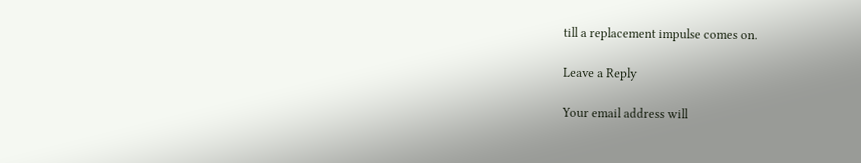till a replacement impulse comes on.

Leave a Reply

Your email address will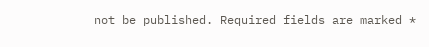not be published. Required fields are marked *